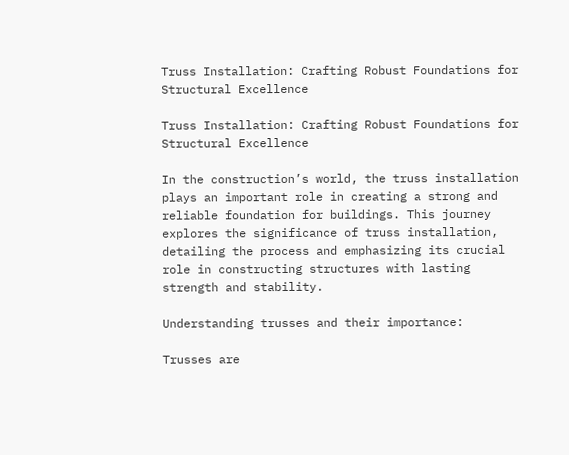Truss Installation: Crafting Robust Foundations for Structural Excellence

Truss Installation: Crafting Robust Foundations for Structural Excellence

In the construction’s world, the truss installation plays an important role in creating a strong and reliable foundation for buildings. This journey explores the significance of truss installation, detailing the process and emphasizing its crucial role in constructing structures with lasting strength and stability.

Understanding trusses and their importance:

Trusses are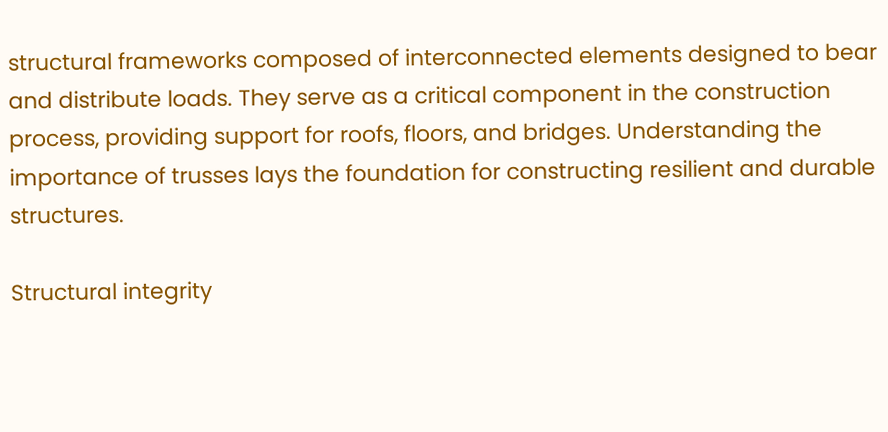structural frameworks composed of interconnected elements designed to bear and distribute loads. They serve as a critical component in the construction process, providing support for roofs, floors, and bridges. Understanding the importance of trusses lays the foundation for constructing resilient and durable structures.

Structural integrity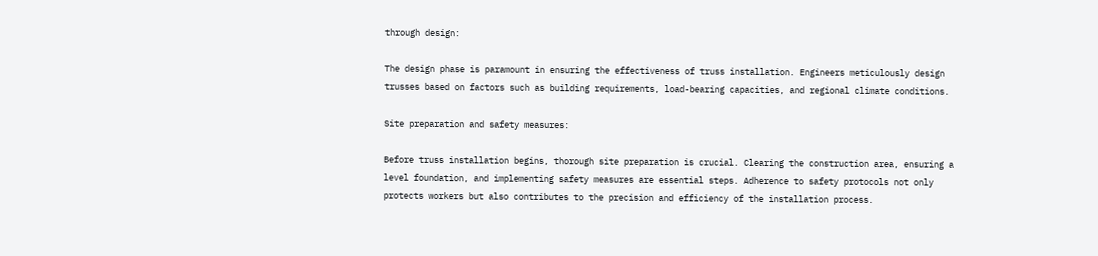through design:

The design phase is paramount in ensuring the effectiveness of truss installation. Engineers meticulously design trusses based on factors such as building requirements, load-bearing capacities, and regional climate conditions.

Site preparation and safety measures:

Before truss installation begins, thorough site preparation is crucial. Clearing the construction area, ensuring a level foundation, and implementing safety measures are essential steps. Adherence to safety protocols not only protects workers but also contributes to the precision and efficiency of the installation process.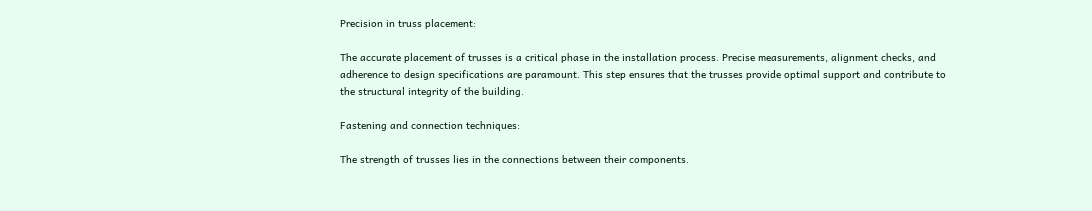Precision in truss placement:

The accurate placement of trusses is a critical phase in the installation process. Precise measurements, alignment checks, and adherence to design specifications are paramount. This step ensures that the trusses provide optimal support and contribute to the structural integrity of the building.

Fastening and connection techniques:

The strength of trusses lies in the connections between their components.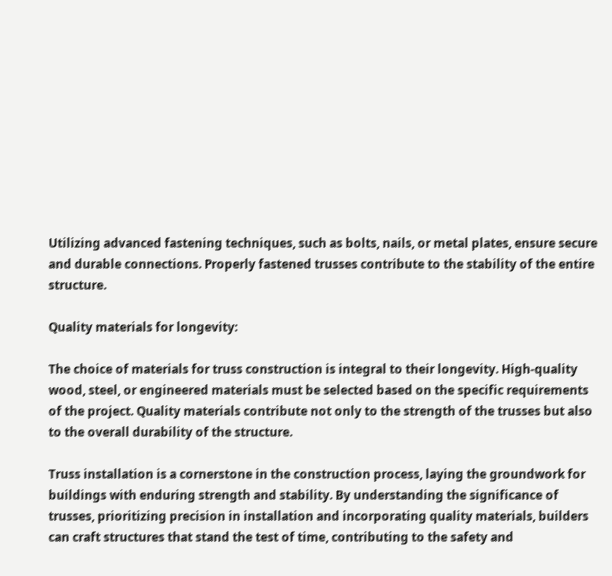Utilizing advanced fastening techniques, such as bolts, nails, or metal plates, ensure secure and durable connections. Properly fastened trusses contribute to the stability of the entire structure.

Quality materials for longevity:

The choice of materials for truss construction is integral to their longevity. High-quality wood, steel, or engineered materials must be selected based on the specific requirements of the project. Quality materials contribute not only to the strength of the trusses but also to the overall durability of the structure.

Truss installation is a cornerstone in the construction process, laying the groundwork for buildings with enduring strength and stability. By understanding the significance of trusses, prioritizing precision in installation and incorporating quality materials, builders can craft structures that stand the test of time, contributing to the safety and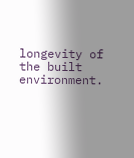longevity of the built environment.